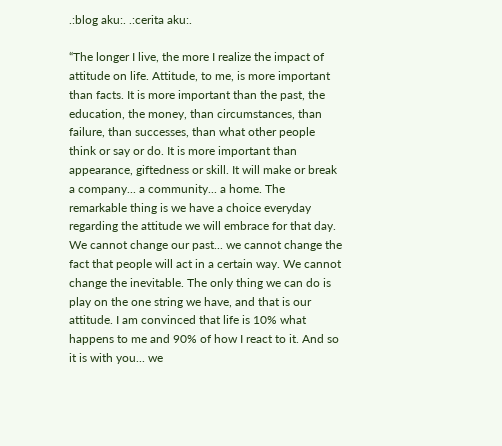.:blog aku:. .:cerita aku:.

“The longer I live, the more I realize the impact of attitude on life. Attitude, to me, is more important than facts. It is more important than the past, the education, the money, than circumstances, than failure, than successes, than what other people think or say or do. It is more important than appearance, giftedness or skill. It will make or break a company... a community... a home. The remarkable thing is we have a choice everyday regarding the attitude we will embrace for that day. We cannot change our past... we cannot change the fact that people will act in a certain way. We cannot change the inevitable. The only thing we can do is play on the one string we have, and that is our attitude. I am convinced that life is 10% what happens to me and 90% of how I react to it. And so it is with you... we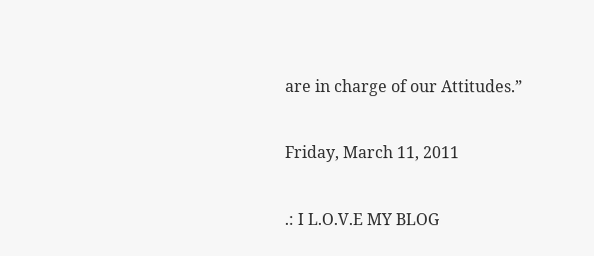are in charge of our Attitudes.”

Friday, March 11, 2011

.: I L.O.V.E MY BLOG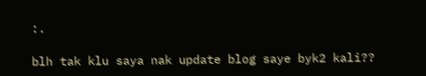:.

blh tak klu saya nak update blog saye byk2 kali??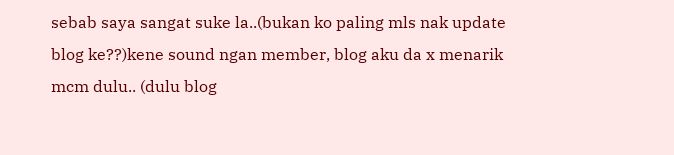sebab saya sangat suke la..(bukan ko paling mls nak update blog ke??)kene sound ngan member, blog aku da x menarik mcm dulu.. (dulu blog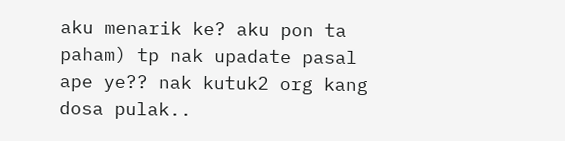aku menarik ke? aku pon ta paham) tp nak upadate pasal ape ye?? nak kutuk2 org kang dosa pulak..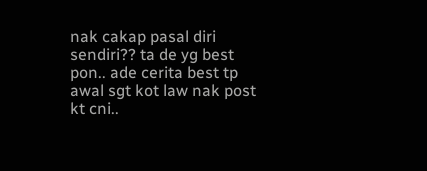nak cakap pasal diri sendiri?? ta de yg best pon.. ade cerita best tp awal sgt kot law nak post kt cni..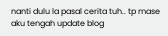nanti dulu la pasal cerita tuh.. tp mase aku tengah update blog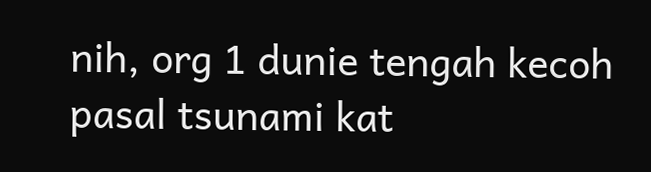nih, org 1 dunie tengah kecoh pasal tsunami kat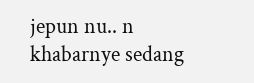jepun nu.. n khabarnye sedang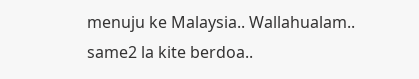menuju ke Malaysia.. Wallahualam.. same2 la kite berdoa..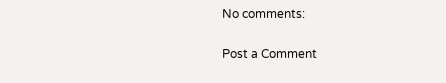No comments:

Post a Comment